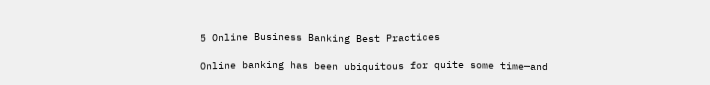5 Online Business Banking Best Practices

Online banking has been ubiquitous for quite some time—and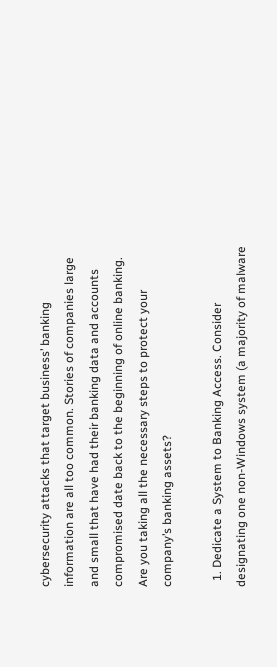cybersecurity attacks that target business’ banking information are all too common. Stories of companies large and small that have had their banking data and accounts compromised date back to the beginning of online banking. Are you taking all the necessary steps to protect your company’s banking assets?

  1. Dedicate a System to Banking Access. Consider designating one non-Windows system (a majority of malware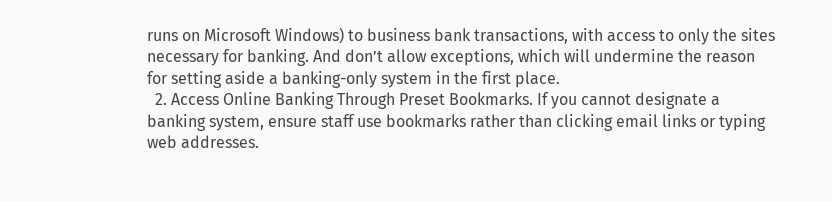runs on Microsoft Windows) to business bank transactions, with access to only the sites necessary for banking. And don’t allow exceptions, which will undermine the reason for setting aside a banking-only system in the first place.
  2. Access Online Banking Through Preset Bookmarks. If you cannot designate a banking system, ensure staff use bookmarks rather than clicking email links or typing web addresses.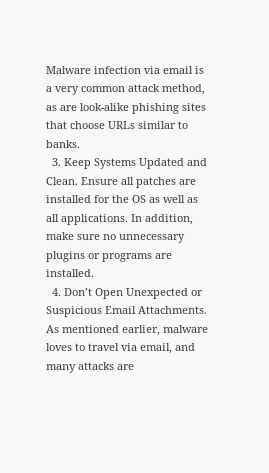Malware infection via email is a very common attack method, as are look-alike phishing sites that choose URLs similar to banks.
  3. Keep Systems Updated and Clean. Ensure all patches are installed for the OS as well as all applications. In addition, make sure no unnecessary plugins or programs are installed.
  4. Don’t Open Unexpected or Suspicious Email Attachments. As mentioned earlier, malware loves to travel via email, and many attacks are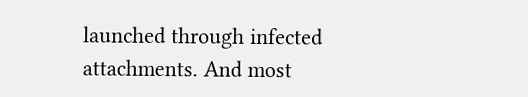launched through infected attachments. And most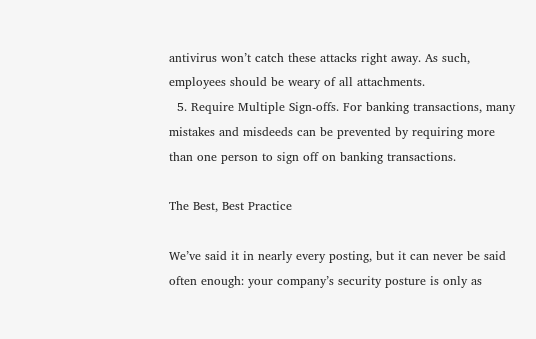antivirus won’t catch these attacks right away. As such, employees should be weary of all attachments.
  5. Require Multiple Sign-offs. For banking transactions, many mistakes and misdeeds can be prevented by requiring more than one person to sign off on banking transactions.

The Best, Best Practice

We’ve said it in nearly every posting, but it can never be said often enough: your company’s security posture is only as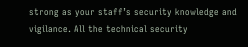strong as your staff’s security knowledge and vigilance. All the technical security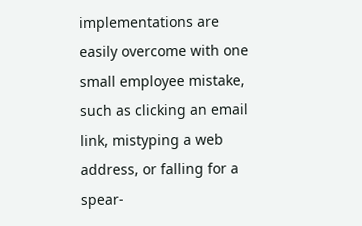implementations are easily overcome with one small employee mistake, such as clicking an email link, mistyping a web address, or falling for a spear-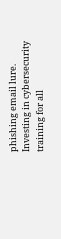phishing email lure. Investing in cybersecurity training for all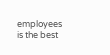employees is the best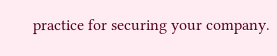practice for securing your company.